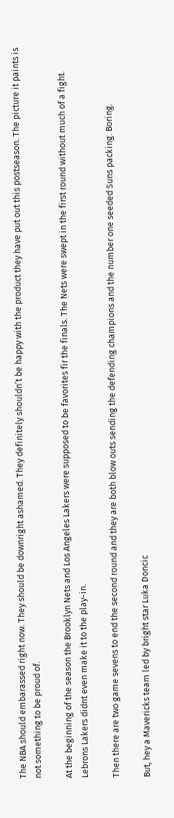The NBA should embarassed right now. They should be downright ashamed. They definitely shouldn’t be happy with the product they have put out this postseason. The picture it paints is not something to be proud of.

At the beginning of the season the Brooklyn Nets and Los Angeles Lakers were supposed to be favorites fir the finals. The Nets were swept in the first round without much of a fight. Lebrons Lakers didnt even make it to the play-in.

Then there are two game sevens to end the second round and they are both blow outs sending the defending champions and the number one seeded Suns packing. Boring.

But, hey a Mavericks team led by bright star Luka Doncic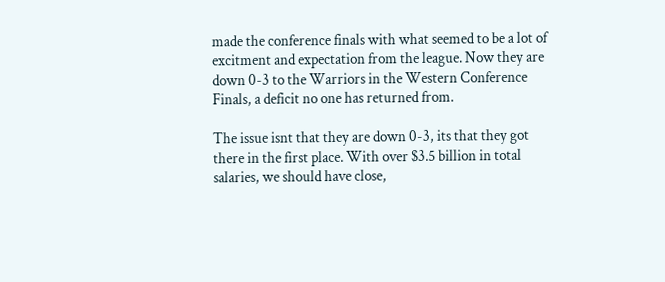made the conference finals with what seemed to be a lot of excitment and expectation from the league. Now they are down 0-3 to the Warriors in the Western Conference Finals, a deficit no one has returned from.

The issue isnt that they are down 0-3, its that they got there in the first place. With over $3.5 billion in total salaries, we should have close,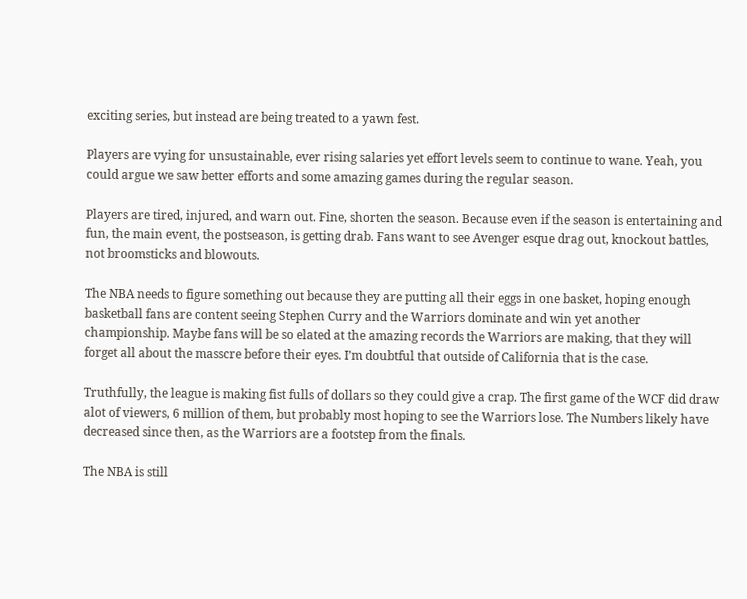exciting series, but instead are being treated to a yawn fest.

Players are vying for unsustainable, ever rising salaries yet effort levels seem to continue to wane. Yeah, you could argue we saw better efforts and some amazing games during the regular season.

Players are tired, injured, and warn out. Fine, shorten the season. Because even if the season is entertaining and fun, the main event, the postseason, is getting drab. Fans want to see Avenger esque drag out, knockout battles, not broomsticks and blowouts.

The NBA needs to figure something out because they are putting all their eggs in one basket, hoping enough basketball fans are content seeing Stephen Curry and the Warriors dominate and win yet another championship. Maybe fans will be so elated at the amazing records the Warriors are making, that they will forget all about the masscre before their eyes. I’m doubtful that outside of California that is the case.

Truthfully, the league is making fist fulls of dollars so they could give a crap. The first game of the WCF did draw alot of viewers, 6 million of them, but probably most hoping to see the Warriors lose. The Numbers likely have decreased since then, as the Warriors are a footstep from the finals.

The NBA is still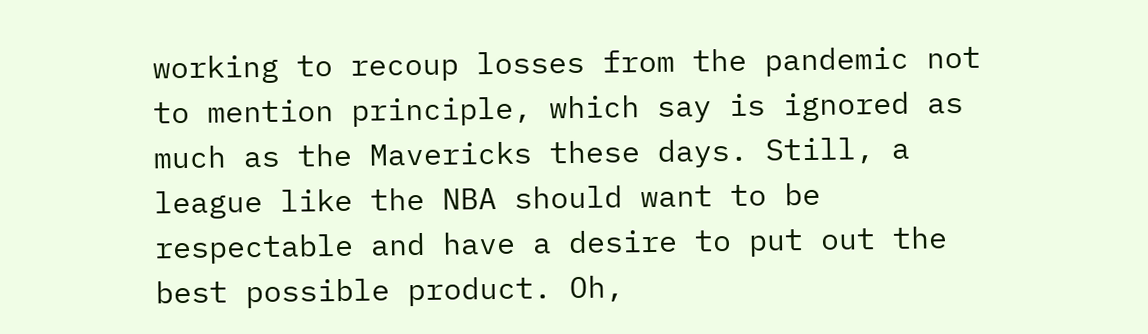working to recoup losses from the pandemic not to mention principle, which say is ignored as much as the Mavericks these days. Still, a league like the NBA should want to be respectable and have a desire to put out the best possible product. Oh,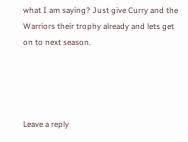what I am saying? Just give Curry and the Warriors their trophy already and lets get on to next season.




Leave a reply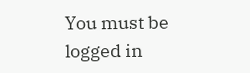You must be logged in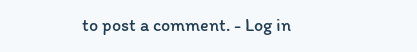to post a comment. - Log in